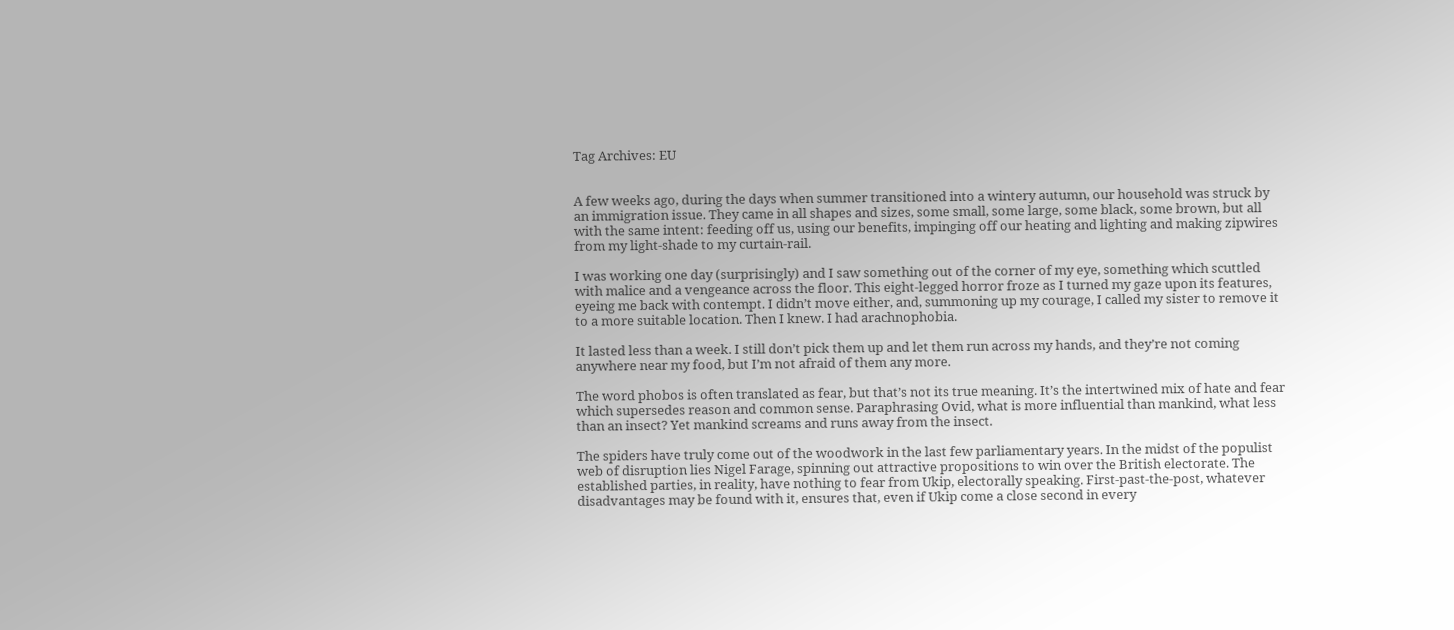Tag Archives: EU


A few weeks ago, during the days when summer transitioned into a wintery autumn, our household was struck by an immigration issue. They came in all shapes and sizes, some small, some large, some black, some brown, but all with the same intent: feeding off us, using our benefits, impinging off our heating and lighting and making zipwires from my light-shade to my curtain-rail.

I was working one day (surprisingly) and I saw something out of the corner of my eye, something which scuttled with malice and a vengeance across the floor. This eight-legged horror froze as I turned my gaze upon its features, eyeing me back with contempt. I didn’t move either, and, summoning up my courage, I called my sister to remove it to a more suitable location. Then I knew. I had arachnophobia.

It lasted less than a week. I still don’t pick them up and let them run across my hands, and they’re not coming anywhere near my food, but I’m not afraid of them any more.

The word phobos is often translated as fear, but that’s not its true meaning. It’s the intertwined mix of hate and fear which supersedes reason and common sense. Paraphrasing Ovid, what is more influential than mankind, what less than an insect? Yet mankind screams and runs away from the insect.

The spiders have truly come out of the woodwork in the last few parliamentary years. In the midst of the populist web of disruption lies Nigel Farage, spinning out attractive propositions to win over the British electorate. The established parties, in reality, have nothing to fear from Ukip, electorally speaking. First-past-the-post, whatever disadvantages may be found with it, ensures that, even if Ukip come a close second in every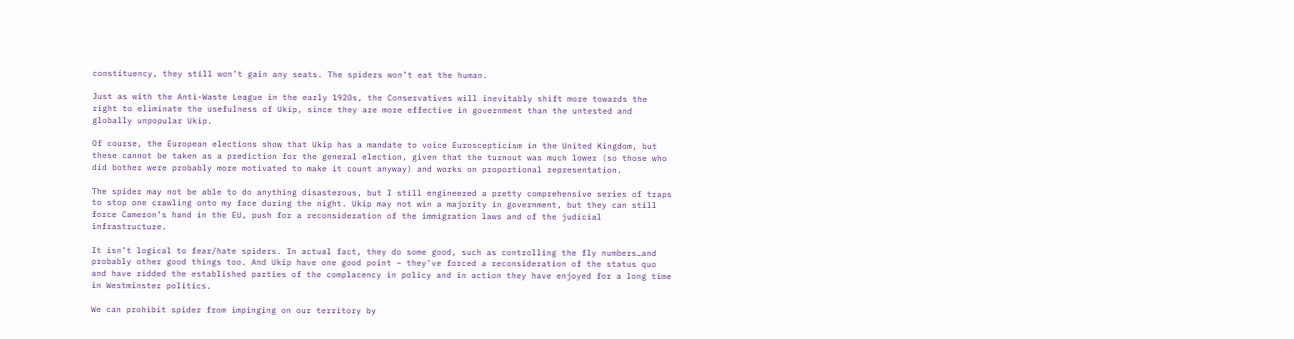constituency, they still won’t gain any seats. The spiders won’t eat the human.

Just as with the Anti-Waste League in the early 1920s, the Conservatives will inevitably shift more towards the right to eliminate the usefulness of Ukip, since they are more effective in government than the untested and globally unpopular Ukip.

Of course, the European elections show that Ukip has a mandate to voice Euroscepticism in the United Kingdom, but these cannot be taken as a prediction for the general election, given that the turnout was much lower (so those who did bother were probably more motivated to make it count anyway) and works on proportional representation.

The spider may not be able to do anything disasterous, but I still engineered a pretty comprehensive series of traps to stop one crawling onto my face during the night. Ukip may not win a majority in government, but they can still force Cameron’s hand in the EU, push for a reconsideration of the immigration laws and of the judicial infrastructure.

It isn’t logical to fear/hate spiders. In actual fact, they do some good, such as controlling the fly numbers…and probably other good things too. And Ukip have one good point – they’ve forced a reconsideration of the status quo and have ridded the established parties of the complacency in policy and in action they have enjoyed for a long time in Westminster politics.

We can prohibit spider from impinging on our territory by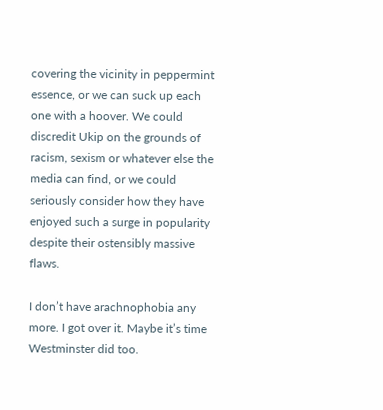covering the vicinity in peppermint essence, or we can suck up each one with a hoover. We could discredit Ukip on the grounds of racism, sexism or whatever else the media can find, or we could seriously consider how they have enjoyed such a surge in popularity despite their ostensibly massive flaws.

I don’t have arachnophobia any more. I got over it. Maybe it’s time Westminster did too.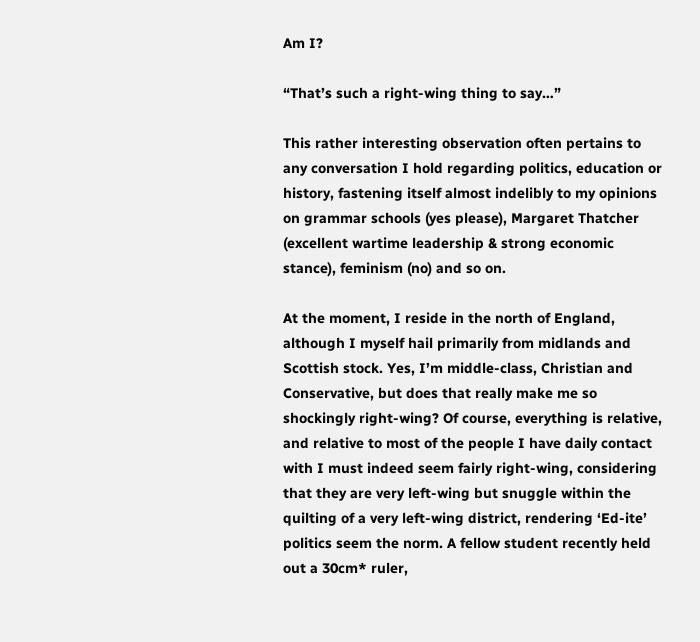Am I?

“That’s such a right-wing thing to say…”

This rather interesting observation often pertains to any conversation I hold regarding politics, education or history, fastening itself almost indelibly to my opinions on grammar schools (yes please), Margaret Thatcher (excellent wartime leadership & strong economic stance), feminism (no) and so on.

At the moment, I reside in the north of England, although I myself hail primarily from midlands and Scottish stock. Yes, I’m middle-class, Christian and Conservative, but does that really make me so shockingly right-wing? Of course, everything is relative, and relative to most of the people I have daily contact with I must indeed seem fairly right-wing, considering that they are very left-wing but snuggle within the quilting of a very left-wing district, rendering ‘Ed-ite’ politics seem the norm. A fellow student recently held out a 30cm* ruler,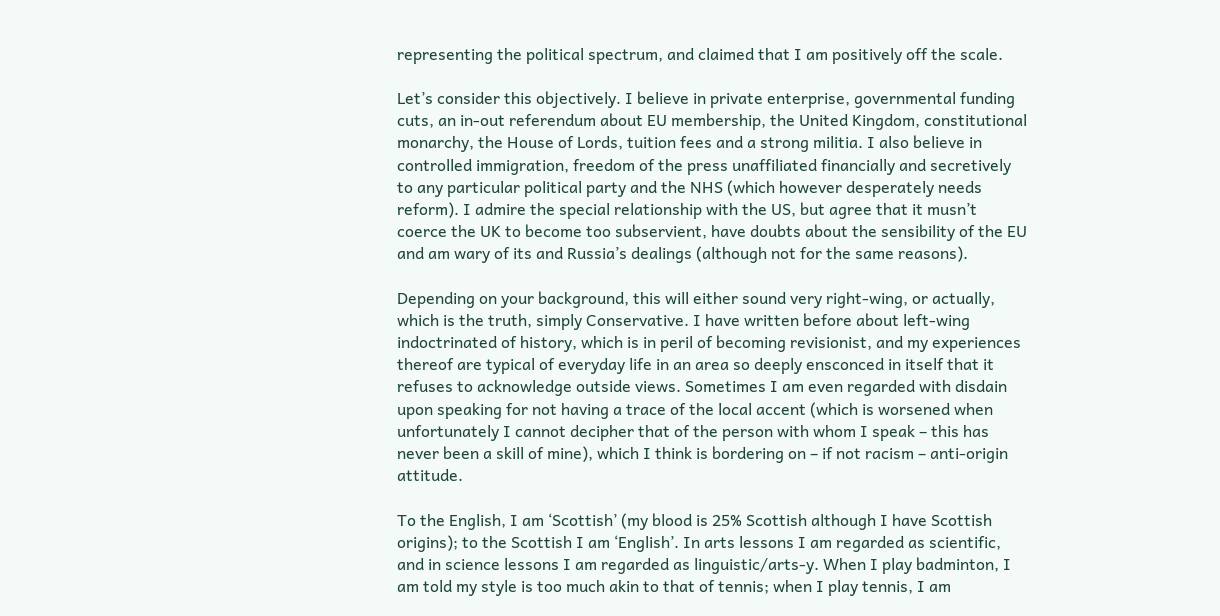representing the political spectrum, and claimed that I am positively off the scale.

Let’s consider this objectively. I believe in private enterprise, governmental funding cuts, an in-out referendum about EU membership, the United Kingdom, constitutional monarchy, the House of Lords, tuition fees and a strong militia. I also believe in controlled immigration, freedom of the press unaffiliated financially and secretively to any particular political party and the NHS (which however desperately needs reform). I admire the special relationship with the US, but agree that it musn’t coerce the UK to become too subservient, have doubts about the sensibility of the EU and am wary of its and Russia’s dealings (although not for the same reasons).

Depending on your background, this will either sound very right-wing, or actually, which is the truth, simply Conservative. I have written before about left-wing indoctrinated of history, which is in peril of becoming revisionist, and my experiences thereof are typical of everyday life in an area so deeply ensconced in itself that it refuses to acknowledge outside views. Sometimes I am even regarded with disdain upon speaking for not having a trace of the local accent (which is worsened when unfortunately I cannot decipher that of the person with whom I speak – this has never been a skill of mine), which I think is bordering on – if not racism – anti-origin attitude.

To the English, I am ‘Scottish’ (my blood is 25% Scottish although I have Scottish origins); to the Scottish I am ‘English’. In arts lessons I am regarded as scientific, and in science lessons I am regarded as linguistic/arts-y. When I play badminton, I am told my style is too much akin to that of tennis; when I play tennis, I am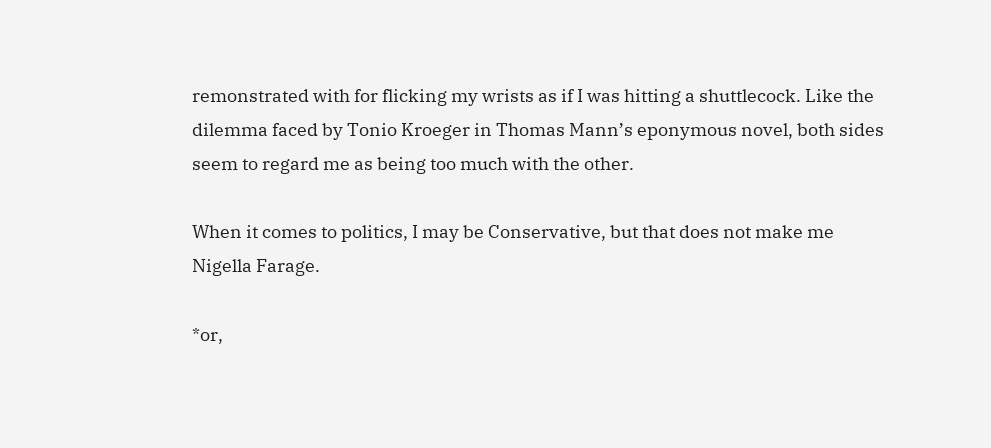remonstrated with for flicking my wrists as if I was hitting a shuttlecock. Like the dilemma faced by Tonio Kroeger in Thomas Mann’s eponymous novel, both sides seem to regard me as being too much with the other.

When it comes to politics, I may be Conservative, but that does not make me Nigella Farage.

*or,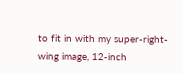to fit in with my super-right-wing image, 12-inch